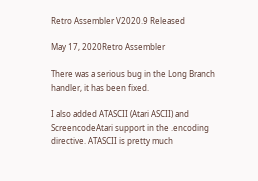Retro Assembler V2020.9 Released

May 17, 2020Retro Assembler

There was a serious bug in the Long Branch handler, it has been fixed.

I also added ATASCII (Atari ASCII) and ScreencodeAtari support in the .encoding directive. ATASCII is pretty much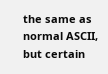the same as normal ASCII, but certain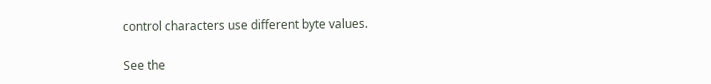control characters use different byte values.

See the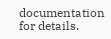documentation for details.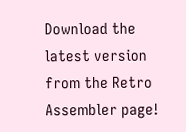Download the latest version from the Retro Assembler page!